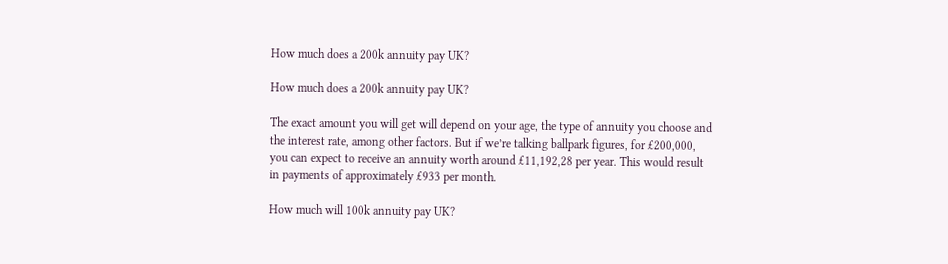How much does a 200k annuity pay UK?

How much does a 200k annuity pay UK?

The exact amount you will get will depend on your age, the type of annuity you choose and the interest rate, among other factors. But if we’re talking ballpark figures, for £200,000, you can expect to receive an annuity worth around £11,192,28 per year. This would result in payments of approximately £933 per month.

How much will 100k annuity pay UK?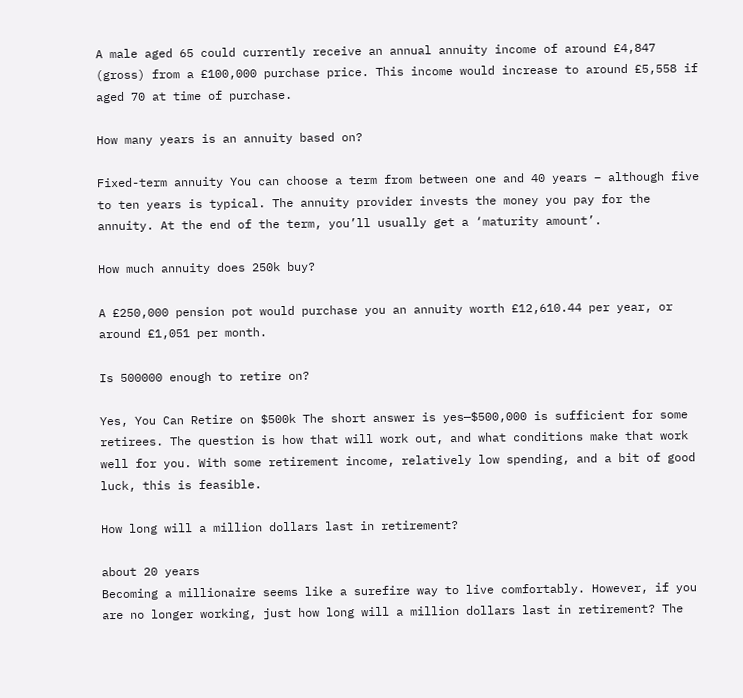A male aged 65 could currently receive an annual annuity income of around £4,847 (gross) from a £100,000 purchase price. This income would increase to around £5,558 if aged 70 at time of purchase.

How many years is an annuity based on?

Fixed-term annuity You can choose a term from between one and 40 years – although five to ten years is typical. The annuity provider invests the money you pay for the annuity. At the end of the term, you’ll usually get a ‘maturity amount’.

How much annuity does 250k buy?

A £250,000 pension pot would purchase you an annuity worth £12,610.44 per year, or around £1,051 per month.

Is 500000 enough to retire on?

Yes, You Can Retire on $500k The short answer is yes—$500,000 is sufficient for some retirees. The question is how that will work out, and what conditions make that work well for you. With some retirement income, relatively low spending, and a bit of good luck, this is feasible.

How long will a million dollars last in retirement?

about 20 years
Becoming a millionaire seems like a surefire way to live comfortably. However, if you are no longer working, just how long will a million dollars last in retirement? The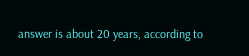answer is about 20 years, according to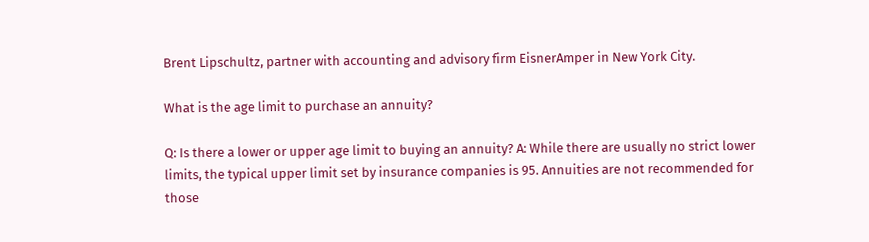Brent Lipschultz, partner with accounting and advisory firm EisnerAmper in New York City.

What is the age limit to purchase an annuity?

Q: Is there a lower or upper age limit to buying an annuity? A: While there are usually no strict lower limits, the typical upper limit set by insurance companies is 95. Annuities are not recommended for those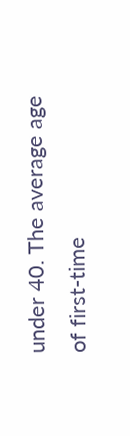under 40. The average age of first-time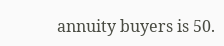annuity buyers is 50.